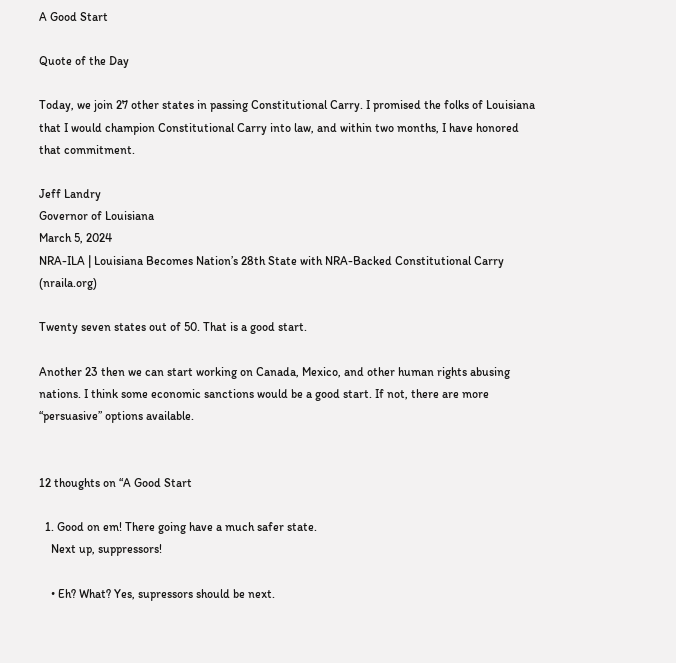A Good Start

Quote of the Day

Today, we join 27 other states in passing Constitutional Carry. I promised the folks of Louisiana that I would champion Constitutional Carry into law, and within two months, I have honored that commitment.

Jeff Landry
Governor of Louisiana
March 5, 2024
NRA-ILA | Louisiana Becomes Nation’s 28th State with NRA-Backed Constitutional Carry (nraila.org)

Twenty seven states out of 50. That is a good start.

Another 23 then we can start working on Canada, Mexico, and other human rights abusing nations. I think some economic sanctions would be a good start. If not, there are more “persuasive” options available.


12 thoughts on “A Good Start

  1. Good on em! There going have a much safer state.
    Next up, suppressors!

    • Eh? What? Yes, supressors should be next.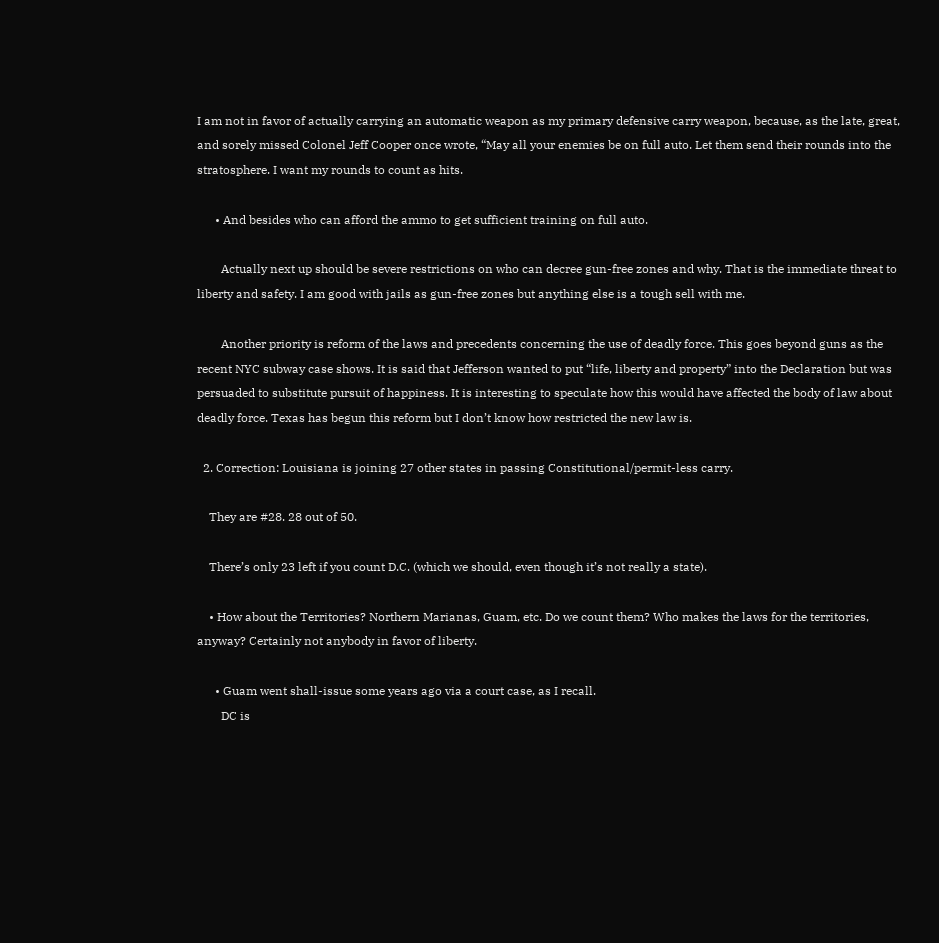I am not in favor of actually carrying an automatic weapon as my primary defensive carry weapon, because, as the late, great, and sorely missed Colonel Jeff Cooper once wrote, “May all your enemies be on full auto. Let them send their rounds into the stratosphere. I want my rounds to count as hits.

      • And besides who can afford the ammo to get sufficient training on full auto.

        Actually next up should be severe restrictions on who can decree gun-free zones and why. That is the immediate threat to liberty and safety. I am good with jails as gun-free zones but anything else is a tough sell with me.

        Another priority is reform of the laws and precedents concerning the use of deadly force. This goes beyond guns as the recent NYC subway case shows. It is said that Jefferson wanted to put “life, liberty and property” into the Declaration but was persuaded to substitute pursuit of happiness. It is interesting to speculate how this would have affected the body of law about deadly force. Texas has begun this reform but I don’t know how restricted the new law is.

  2. Correction: Louisiana is joining 27 other states in passing Constitutional/permit-less carry.

    They are #28. 28 out of 50.

    There’s only 23 left if you count D.C. (which we should, even though it’s not really a state).

    • How about the Territories? Northern Marianas, Guam, etc. Do we count them? Who makes the laws for the territories, anyway? Certainly not anybody in favor of liberty.

      • Guam went shall-issue some years ago via a court case, as I recall.
        DC is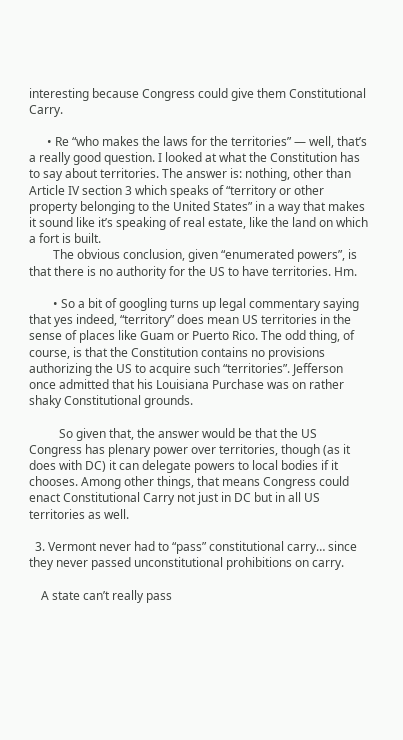interesting because Congress could give them Constitutional Carry.

      • Re “who makes the laws for the territories” — well, that’s a really good question. I looked at what the Constitution has to say about territories. The answer is: nothing, other than Article IV section 3 which speaks of “territory or other property belonging to the United States” in a way that makes it sound like it’s speaking of real estate, like the land on which a fort is built.
        The obvious conclusion, given “enumerated powers”, is that there is no authority for the US to have territories. Hm.

        • So a bit of googling turns up legal commentary saying that yes indeed, “territory” does mean US territories in the sense of places like Guam or Puerto Rico. The odd thing, of course, is that the Constitution contains no provisions authorizing the US to acquire such “territories”. Jefferson once admitted that his Louisiana Purchase was on rather shaky Constitutional grounds.

          So given that, the answer would be that the US Congress has plenary power over territories, though (as it does with DC) it can delegate powers to local bodies if it chooses. Among other things, that means Congress could enact Constitutional Carry not just in DC but in all US territories as well.

  3. Vermont never had to “pass” constitutional carry… since they never passed unconstitutional prohibitions on carry.

    A state can’t really pass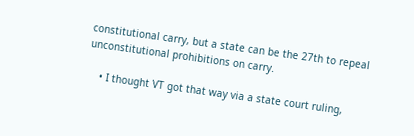constitutional carry, but a state can be the 27th to repeal unconstitutional prohibitions on carry.

    • I thought VT got that way via a state court ruling,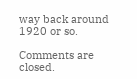way back around 1920 or so.

Comments are closed.